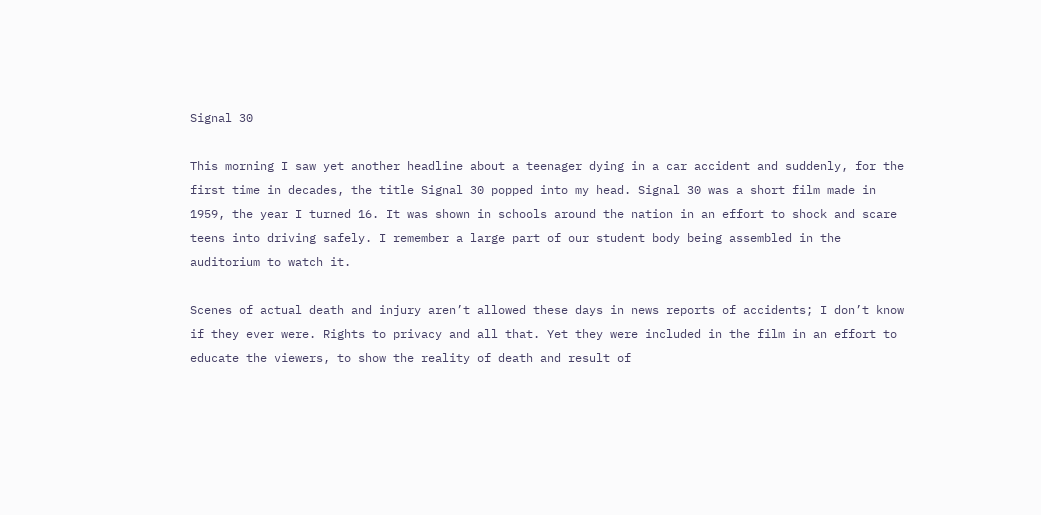Signal 30

This morning I saw yet another headline about a teenager dying in a car accident and suddenly, for the first time in decades, the title Signal 30 popped into my head. Signal 30 was a short film made in 1959, the year I turned 16. It was shown in schools around the nation in an effort to shock and scare teens into driving safely. I remember a large part of our student body being assembled in the auditorium to watch it.

Scenes of actual death and injury aren’t allowed these days in news reports of accidents; I don’t know if they ever were. Rights to privacy and all that. Yet they were included in the film in an effort to educate the viewers, to show the reality of death and result of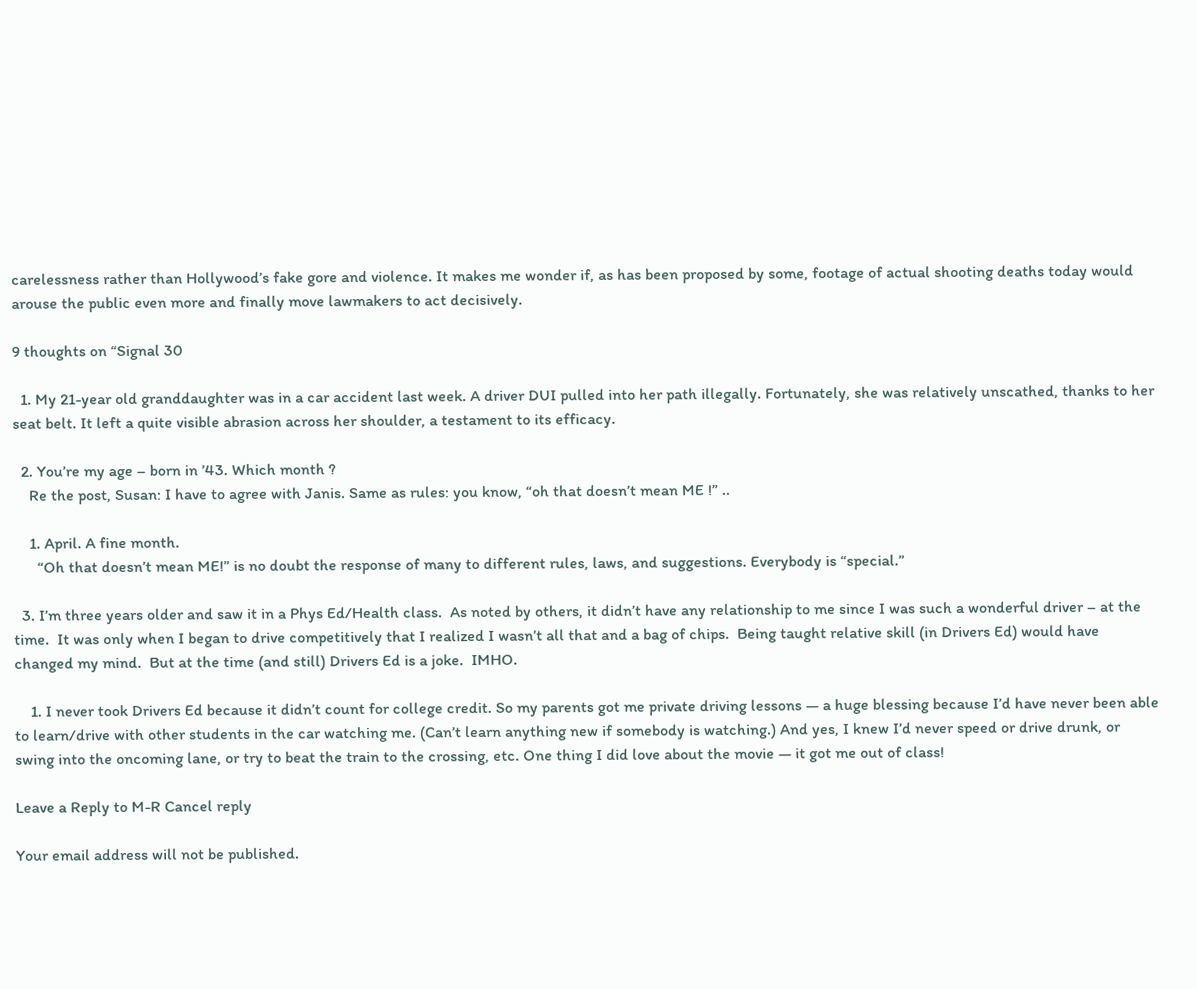carelessness rather than Hollywood’s fake gore and violence. It makes me wonder if, as has been proposed by some, footage of actual shooting deaths today would arouse the public even more and finally move lawmakers to act decisively.

9 thoughts on “Signal 30

  1. My 21-year old granddaughter was in a car accident last week. A driver DUI pulled into her path illegally. Fortunately, she was relatively unscathed, thanks to her seat belt. It left a quite visible abrasion across her shoulder, a testament to its efficacy.

  2. You’re my age – born in ’43. Which month ?
    Re the post, Susan: I have to agree with Janis. Same as rules: you know, “oh that doesn’t mean ME !” ..

    1. April. A fine month.
      “Oh that doesn’t mean ME!” is no doubt the response of many to different rules, laws, and suggestions. Everybody is “special.”

  3. I’m three years older and saw it in a Phys Ed/Health class.  As noted by others, it didn’t have any relationship to me since I was such a wonderful driver – at the time.  It was only when I began to drive competitively that I realized I wasn’t all that and a bag of chips.  Being taught relative skill (in Drivers Ed) would have changed my mind.  But at the time (and still) Drivers Ed is a joke.  IMHO.

    1. I never took Drivers Ed because it didn’t count for college credit. So my parents got me private driving lessons — a huge blessing because I’d have never been able to learn/drive with other students in the car watching me. (Can’t learn anything new if somebody is watching.) And yes, I knew I’d never speed or drive drunk, or swing into the oncoming lane, or try to beat the train to the crossing, etc. One thing I did love about the movie — it got me out of class!

Leave a Reply to M-R Cancel reply

Your email address will not be published.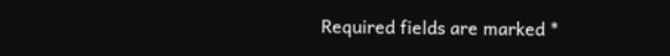Required fields are marked *